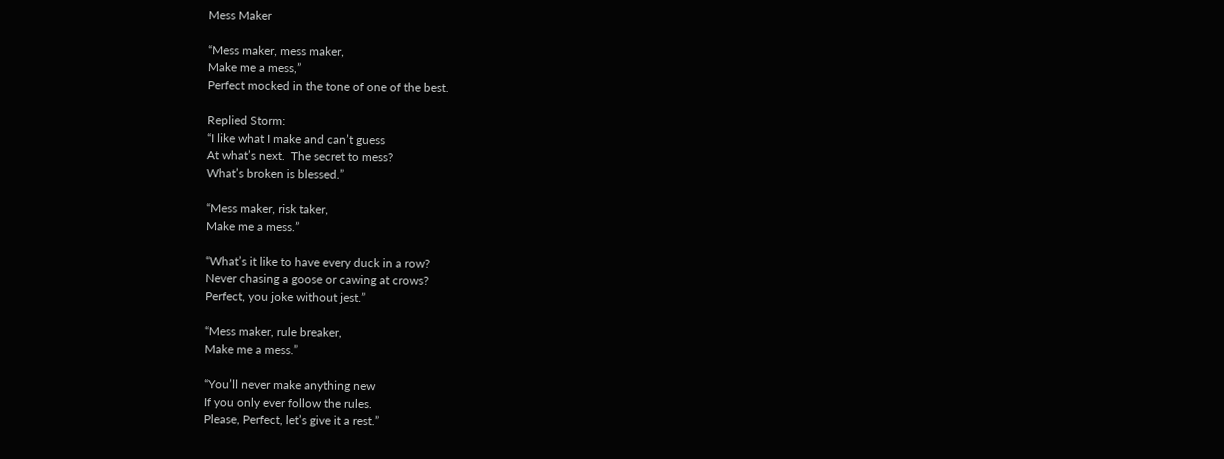Mess Maker

“Mess maker, mess maker,
Make me a mess,”
Perfect mocked in the tone of one of the best.

Replied Storm:
“I like what I make and can’t guess
At what’s next.  The secret to mess?
What’s broken is blessed.”

“Mess maker, risk taker,
Make me a mess.”

“What’s it like to have every duck in a row?
Never chasing a goose or cawing at crows?
Perfect, you joke without jest.”

“Mess maker, rule breaker,
Make me a mess.”

“You’ll never make anything new
If you only ever follow the rules.
Please, Perfect, let’s give it a rest.”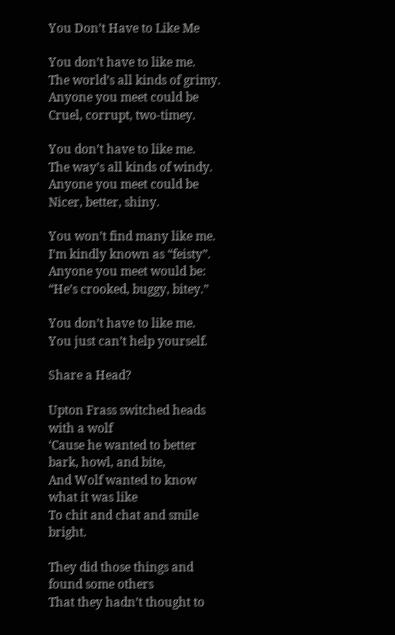You Don’t Have to Like Me

You don’t have to like me.
The world’s all kinds of grimy.
Anyone you meet could be
Cruel, corrupt, two-timey.

You don’t have to like me.
The way’s all kinds of windy.
Anyone you meet could be
Nicer, better, shiny.

You won’t find many like me.
I’m kindly known as “feisty”.
Anyone you meet would be:
“He’s crooked, buggy, bitey.”

You don’t have to like me.
You just can’t help yourself.

Share a Head?

Upton Frass switched heads with a wolf
‘Cause he wanted to better bark, howl, and bite,
And Wolf wanted to know what it was like
To chit and chat and smile bright.

They did those things and found some others
That they hadn’t thought to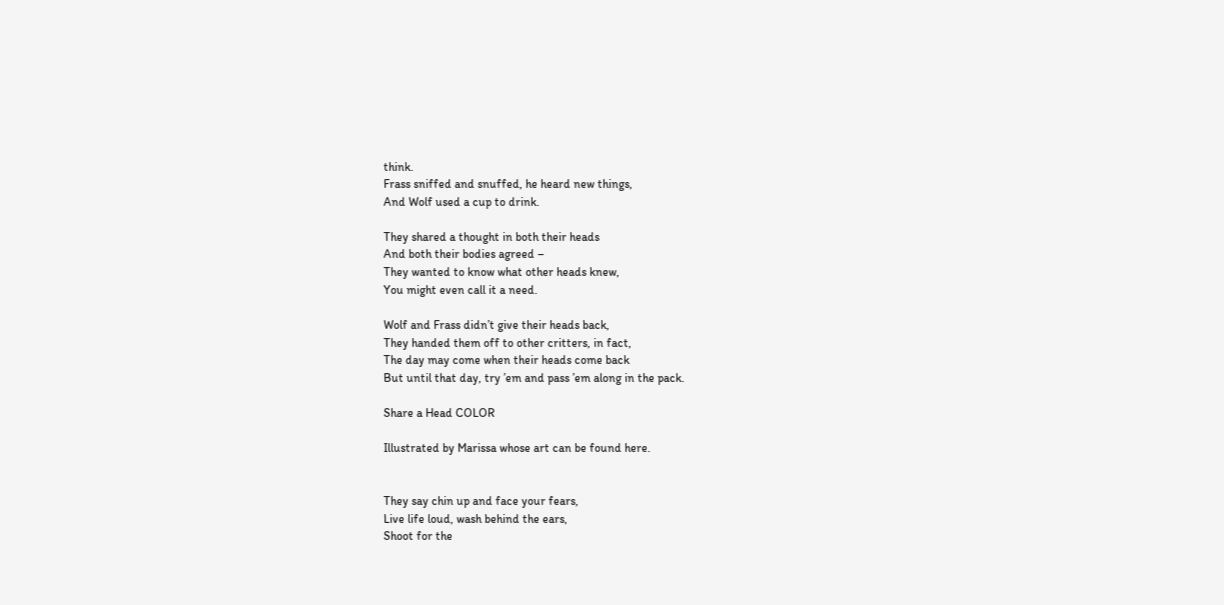think.
Frass sniffed and snuffed, he heard new things,
And Wolf used a cup to drink.

They shared a thought in both their heads
And both their bodies agreed –
They wanted to know what other heads knew,
You might even call it a need.

Wolf and Frass didn’t give their heads back,
They handed them off to other critters, in fact,
The day may come when their heads come back
But until that day, try ’em and pass ’em along in the pack.

Share a Head COLOR

Illustrated by Marissa whose art can be found here.


They say chin up and face your fears,
Live life loud, wash behind the ears,
Shoot for the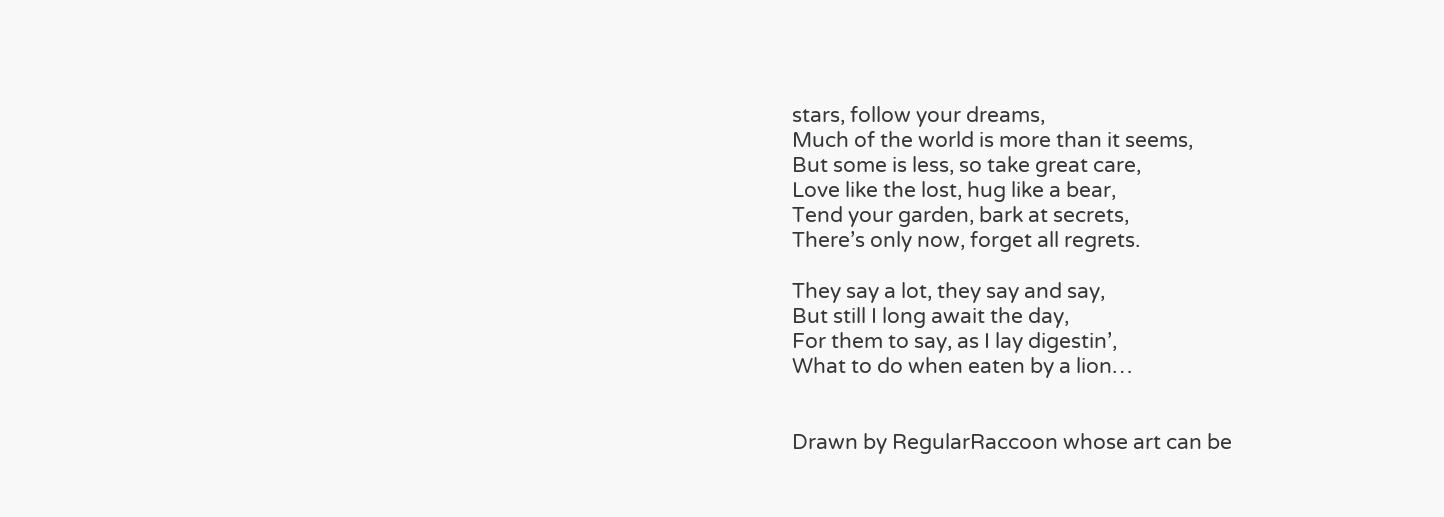stars, follow your dreams,
Much of the world is more than it seems,
But some is less, so take great care,
Love like the lost, hug like a bear,
Tend your garden, bark at secrets,
There’s only now, forget all regrets.

They say a lot, they say and say,
But still I long await the day,
For them to say, as I lay digestin’,
What to do when eaten by a lion…


Drawn by RegularRaccoon whose art can be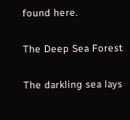found here.

The Deep Sea Forest

The darkling sea lays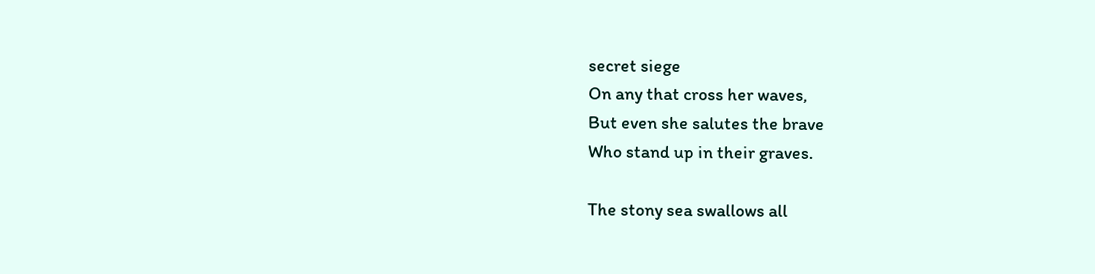secret siege
On any that cross her waves,
But even she salutes the brave
Who stand up in their graves.

The stony sea swallows all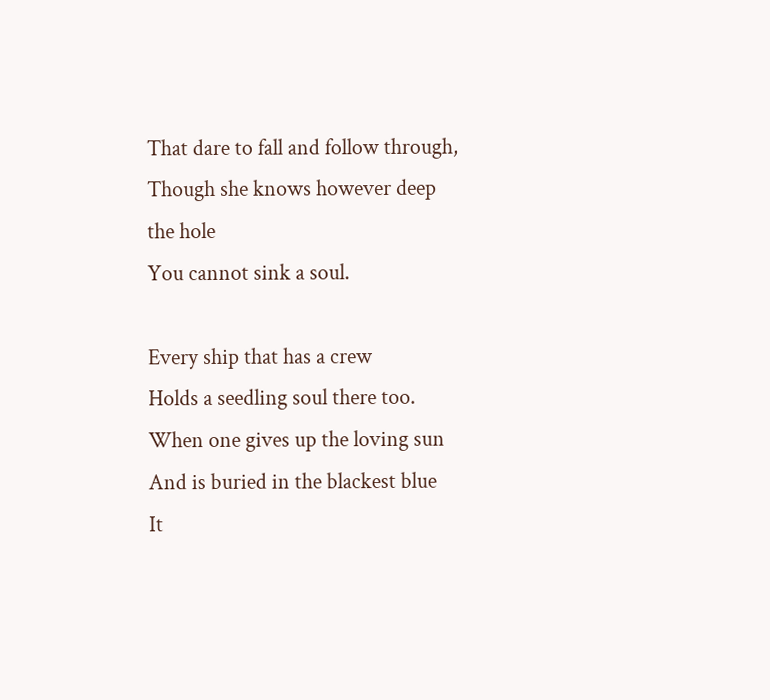That dare to fall and follow through,
Though she knows however deep the hole
You cannot sink a soul.

Every ship that has a crew
Holds a seedling soul there too.
When one gives up the loving sun
And is buried in the blackest blue
It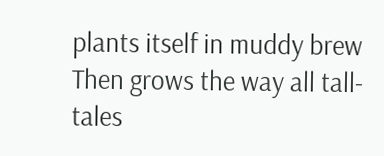plants itself in muddy brew
Then grows the way all tall-tales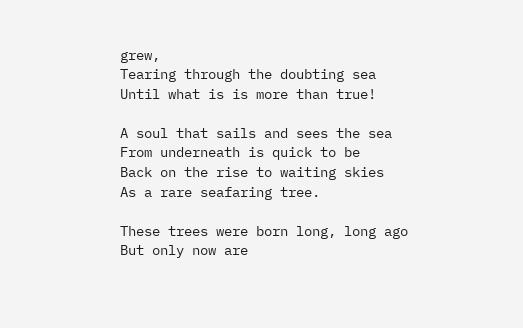grew,
Tearing through the doubting sea
Until what is is more than true!

A soul that sails and sees the sea
From underneath is quick to be
Back on the rise to waiting skies
As a rare seafaring tree.

These trees were born long, long ago
But only now are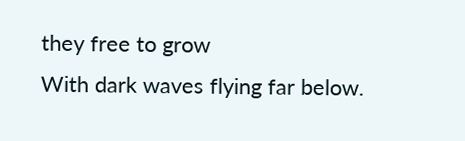they free to grow
With dark waves flying far below.